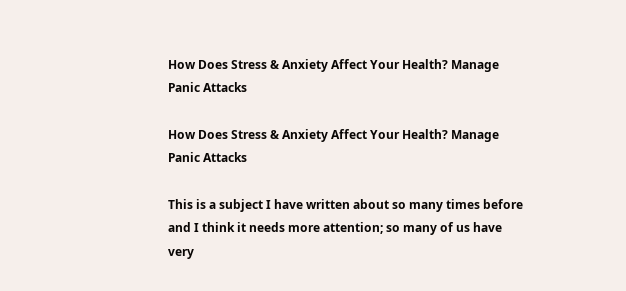How Does Stress & Anxiety Affect Your Health? Manage Panic Attacks

How Does Stress & Anxiety Affect Your Health? Manage Panic Attacks

This is a subject I have written about so many times before and I think it needs more attention; so many of us have very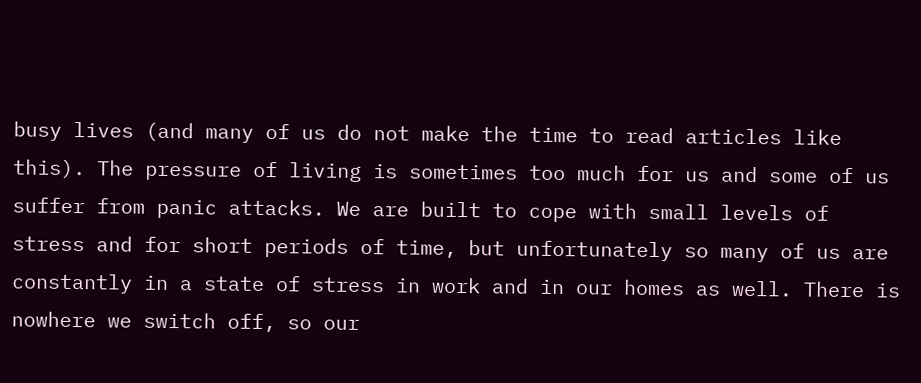busy lives (and many of us do not make the time to read articles like this). The pressure of living is sometimes too much for us and some of us suffer from panic attacks. We are built to cope with small levels of stress and for short periods of time, but unfortunately so many of us are constantly in a state of stress in work and in our homes as well. There is nowhere we switch off, so our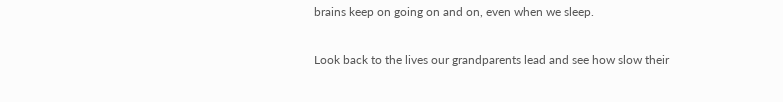brains keep on going on and on, even when we sleep.

Look back to the lives our grandparents lead and see how slow their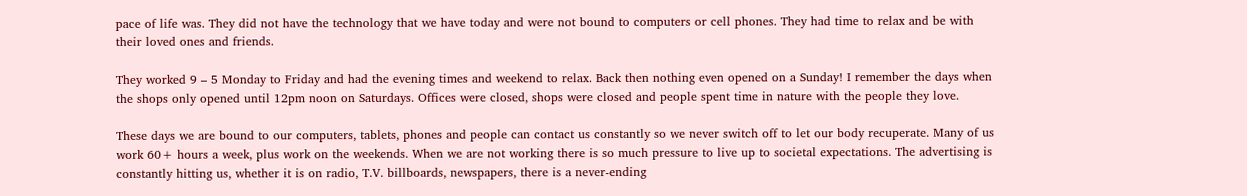pace of life was. They did not have the technology that we have today and were not bound to computers or cell phones. They had time to relax and be with their loved ones and friends.

They worked 9 – 5 Monday to Friday and had the evening times and weekend to relax. Back then nothing even opened on a Sunday! I remember the days when the shops only opened until 12pm noon on Saturdays. Offices were closed, shops were closed and people spent time in nature with the people they love.

These days we are bound to our computers, tablets, phones and people can contact us constantly so we never switch off to let our body recuperate. Many of us work 60+ hours a week, plus work on the weekends. When we are not working there is so much pressure to live up to societal expectations. The advertising is constantly hitting us, whether it is on radio, T.V. billboards, newspapers, there is a never-ending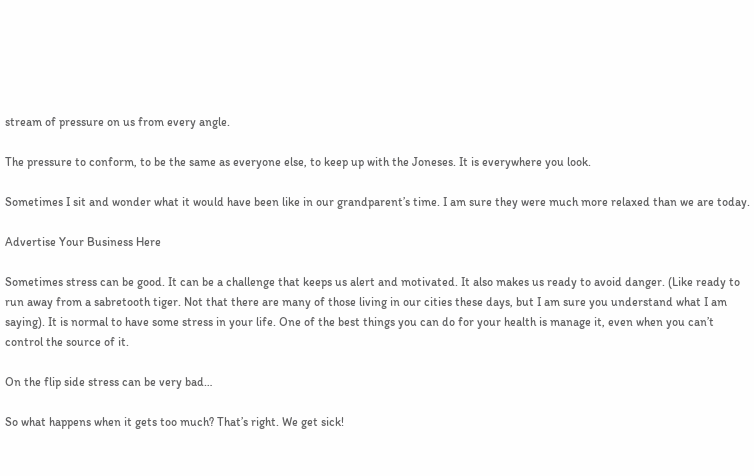stream of pressure on us from every angle.

The pressure to conform, to be the same as everyone else, to keep up with the Joneses. It is everywhere you look.

Sometimes I sit and wonder what it would have been like in our grandparent’s time. I am sure they were much more relaxed than we are today.

Advertise Your Business Here

Sometimes stress can be good. It can be a challenge that keeps us alert and motivated. It also makes us ready to avoid danger. (Like ready to run away from a sabretooth tiger. Not that there are many of those living in our cities these days, but I am sure you understand what I am saying). It is normal to have some stress in your life. One of the best things you can do for your health is manage it, even when you can’t control the source of it.

On the flip side stress can be very bad…

So what happens when it gets too much? That’s right. We get sick!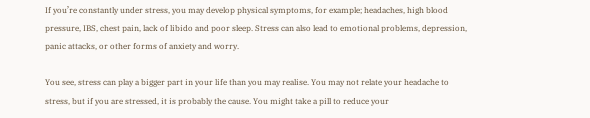If you’re constantly under stress, you may develop physical symptoms, for example; headaches, high blood pressure, IBS, chest pain, lack of libido and poor sleep. Stress can also lead to emotional problems, depression, panic attacks, or other forms of anxiety and worry.

You see, stress can play a bigger part in your life than you may realise. You may not relate your headache to stress, but if you are stressed, it is probably the cause. You might take a pill to reduce your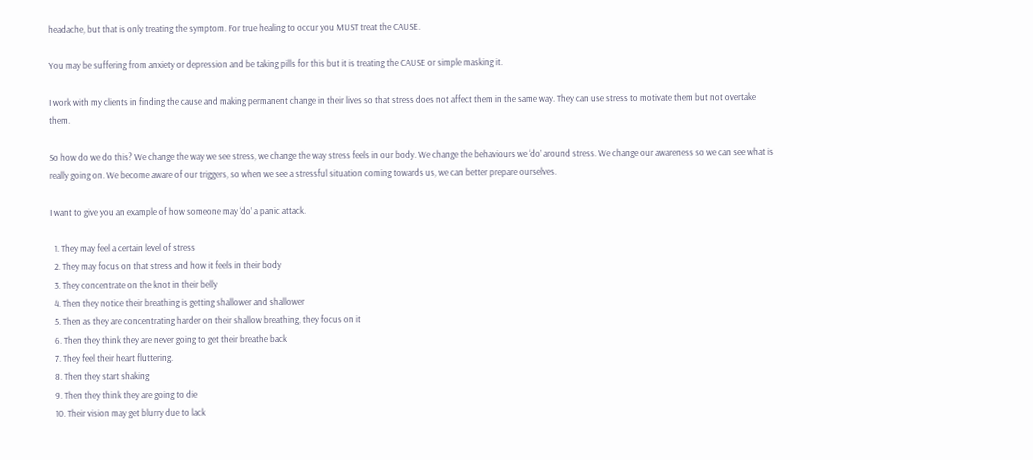headache, but that is only treating the symptom. For true healing to occur you MUST treat the CAUSE.

You may be suffering from anxiety or depression and be taking pills for this but it is treating the CAUSE or simple masking it.

I work with my clients in finding the cause and making permanent change in their lives so that stress does not affect them in the same way. They can use stress to motivate them but not overtake them.

So how do we do this? We change the way we see stress, we change the way stress feels in our body. We change the behaviours we ‘do’ around stress. We change our awareness so we can see what is really going on. We become aware of our triggers, so when we see a stressful situation coming towards us, we can better prepare ourselves.

I want to give you an example of how someone may ‘do’ a panic attack.

  1. They may feel a certain level of stress
  2. They may focus on that stress and how it feels in their body
  3. They concentrate on the knot in their belly
  4. Then they notice their breathing is getting shallower and shallower
  5. Then as they are concentrating harder on their shallow breathing, they focus on it
  6. Then they think they are never going to get their breathe back
  7. They feel their heart fluttering.
  8. Then they start shaking
  9. Then they think they are going to die
  10. Their vision may get blurry due to lack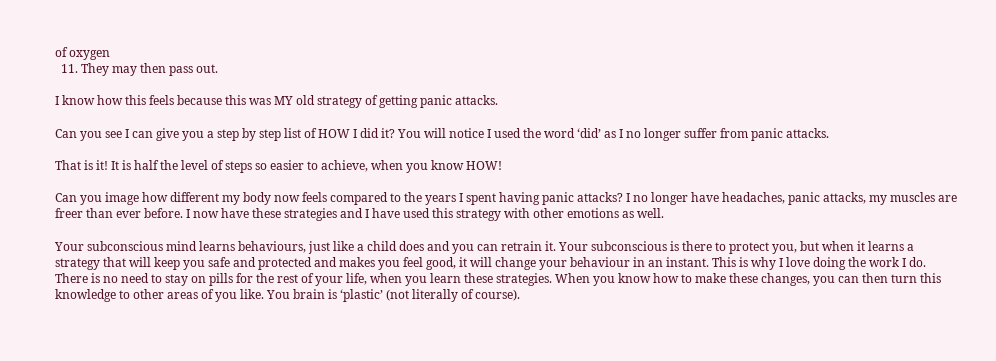of oxygen
  11. They may then pass out.

I know how this feels because this was MY old strategy of getting panic attacks.

Can you see I can give you a step by step list of HOW I did it? You will notice I used the word ‘did’ as I no longer suffer from panic attacks.

That is it! It is half the level of steps so easier to achieve, when you know HOW!

Can you image how different my body now feels compared to the years I spent having panic attacks? I no longer have headaches, panic attacks, my muscles are freer than ever before. I now have these strategies and I have used this strategy with other emotions as well.

Your subconscious mind learns behaviours, just like a child does and you can retrain it. Your subconscious is there to protect you, but when it learns a strategy that will keep you safe and protected and makes you feel good, it will change your behaviour in an instant. This is why I love doing the work I do. There is no need to stay on pills for the rest of your life, when you learn these strategies. When you know how to make these changes, you can then turn this knowledge to other areas of you like. You brain is ‘plastic’ (not literally of course).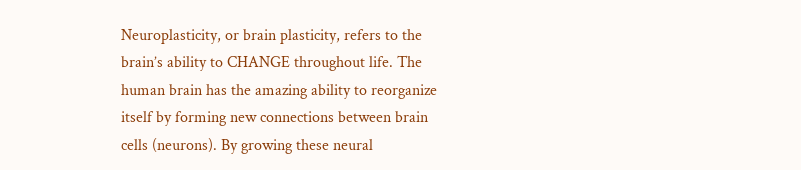Neuroplasticity, or brain plasticity, refers to the brain’s ability to CHANGE throughout life. The human brain has the amazing ability to reorganize itself by forming new connections between brain cells (neurons). By growing these neural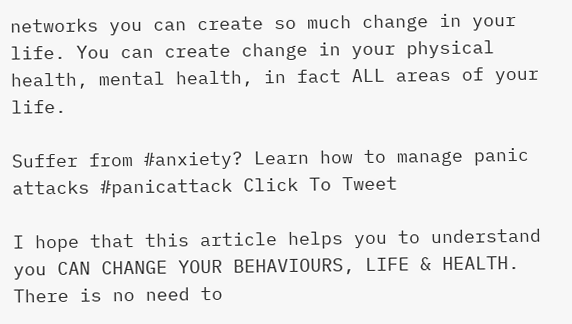networks you can create so much change in your life. You can create change in your physical health, mental health, in fact ALL areas of your life.

Suffer from #anxiety? Learn how to manage panic attacks #panicattack Click To Tweet

I hope that this article helps you to understand you CAN CHANGE YOUR BEHAVIOURS, LIFE & HEALTH. There is no need to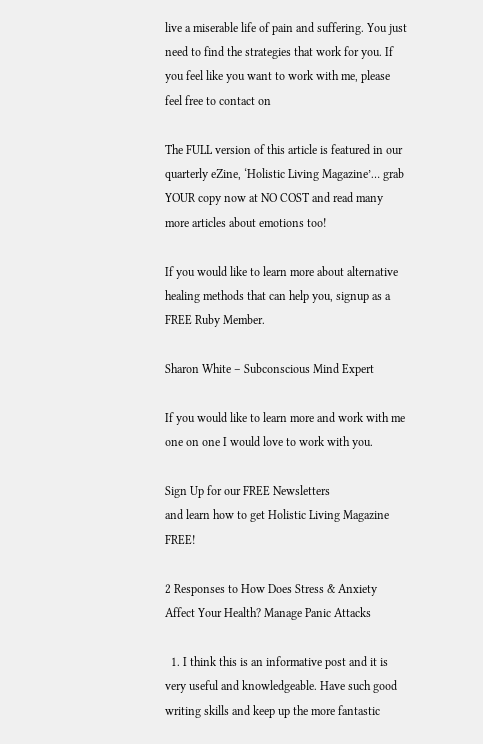live a miserable life of pain and suffering. You just need to find the strategies that work for you. If you feel like you want to work with me, please feel free to contact on

The FULL version of this article is featured in our quarterly eZine, ‘Holistic Living Magazine’… grab YOUR copy now at NO COST and read many more articles about emotions too!

If you would like to learn more about alternative healing methods that can help you, signup as a FREE Ruby Member.

Sharon White – Subconscious Mind Expert

If you would like to learn more and work with me one on one I would love to work with you.

Sign Up for our FREE Newsletters
and learn how to get Holistic Living Magazine FREE!

2 Responses to How Does Stress & Anxiety Affect Your Health? Manage Panic Attacks

  1. I think this is an informative post and it is very useful and knowledgeable. Have such good writing skills and keep up the more fantastic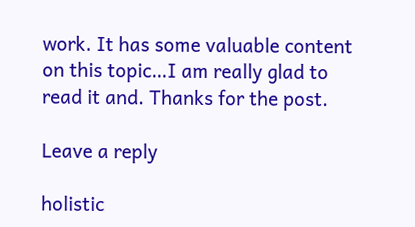work. It has some valuable content on this topic…I am really glad to read it and. Thanks for the post.

Leave a reply

holistic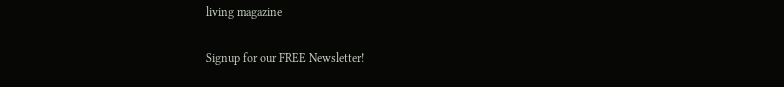living magazine

Signup for our FREE Newsletter!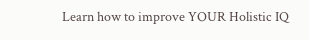Learn how to improve YOUR Holistic IQ